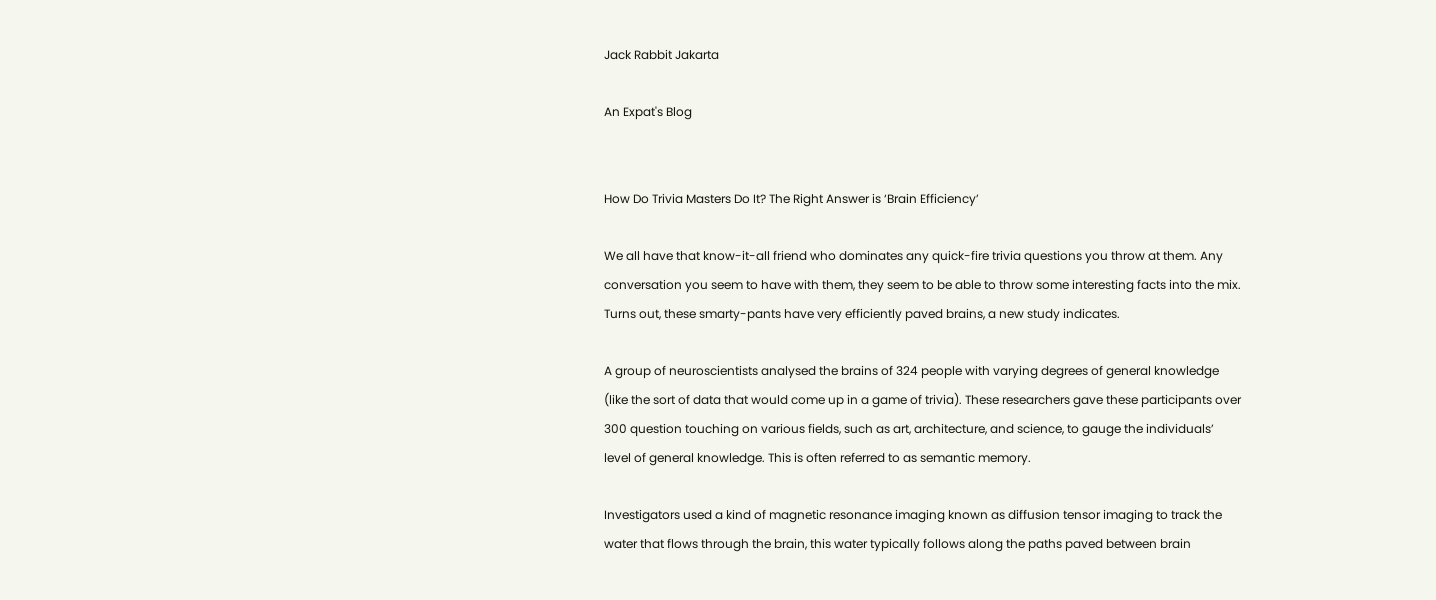Jack Rabbit Jakarta

An Expat's Blog


How Do Trivia Masters Do It? The Right Answer is ‘Brain Efficiency’

We all have that know-it-all friend who dominates any quick-fire trivia questions you throw at them. Any conversation you seem to have with them, they seem to be able to throw some interesting facts into the mix. Turns out, these smarty-pants have very efficiently paved brains, a new study indicates.

A group of neuroscientists analysed the brains of 324 people with varying degrees of general knowledge (like the sort of data that would come up in a game of trivia). These researchers gave these participants over 300 question touching on various fields, such as art, architecture, and science, to gauge the individuals’ level of general knowledge. This is often referred to as semantic memory.

Investigators used a kind of magnetic resonance imaging known as diffusion tensor imaging to track the water that flows through the brain, this water typically follows along the paths paved between brain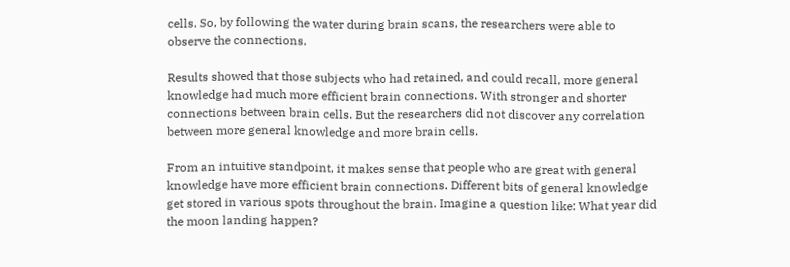cells. So, by following the water during brain scans, the researchers were able to observe the connections.

Results showed that those subjects who had retained, and could recall, more general knowledge had much more efficient brain connections. With stronger and shorter connections between brain cells. But the researchers did not discover any correlation between more general knowledge and more brain cells.

From an intuitive standpoint, it makes sense that people who are great with general knowledge have more efficient brain connections. Different bits of general knowledge get stored in various spots throughout the brain. Imagine a question like: What year did the moon landing happen?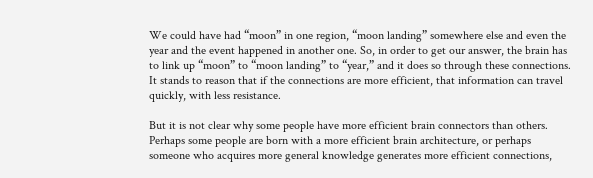We could have had “moon” in one region, “moon landing” somewhere else and even the year and the event happened in another one. So, in order to get our answer, the brain has to link up “moon” to “moon landing” to “year,” and it does so through these connections. It stands to reason that if the connections are more efficient, that information can travel quickly, with less resistance.

But it is not clear why some people have more efficient brain connectors than others. Perhaps some people are born with a more efficient brain architecture, or perhaps someone who acquires more general knowledge generates more efficient connections,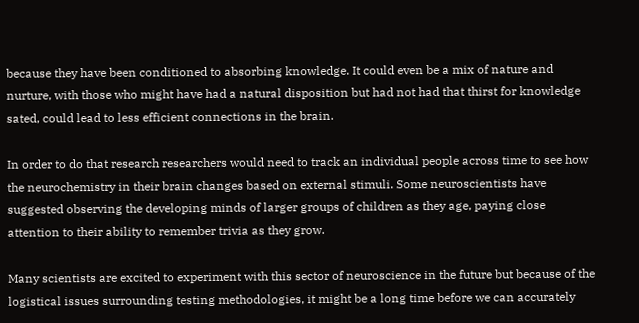because they have been conditioned to absorbing knowledge. It could even be a mix of nature and nurture, with those who might have had a natural disposition but had not had that thirst for knowledge sated, could lead to less efficient connections in the brain.

In order to do that research researchers would need to track an individual people across time to see how the neurochemistry in their brain changes based on external stimuli. Some neuroscientists have suggested observing the developing minds of larger groups of children as they age, paying close attention to their ability to remember trivia as they grow.

Many scientists are excited to experiment with this sector of neuroscience in the future but because of the logistical issues surrounding testing methodologies, it might be a long time before we can accurately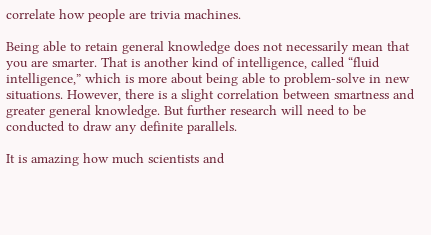correlate how people are trivia machines.

Being able to retain general knowledge does not necessarily mean that you are smarter. That is another kind of intelligence, called “fluid intelligence,” which is more about being able to problem-solve in new situations. However, there is a slight correlation between smartness and greater general knowledge. But further research will need to be conducted to draw any definite parallels.

It is amazing how much scientists and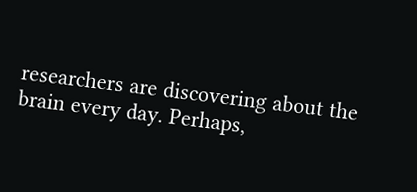researchers are discovering about the brain every day. Perhaps,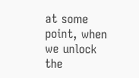at some point, when we unlock the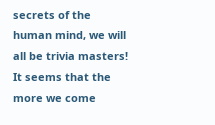secrets of the human mind, we will all be trivia masters! It seems that the more we come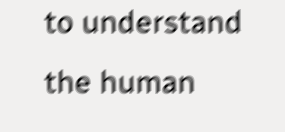to understand the human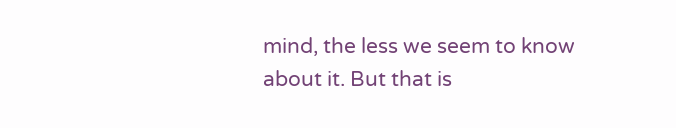mind, the less we seem to know about it. But that is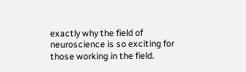exactly why the field of neuroscience is so exciting for those working in the field.